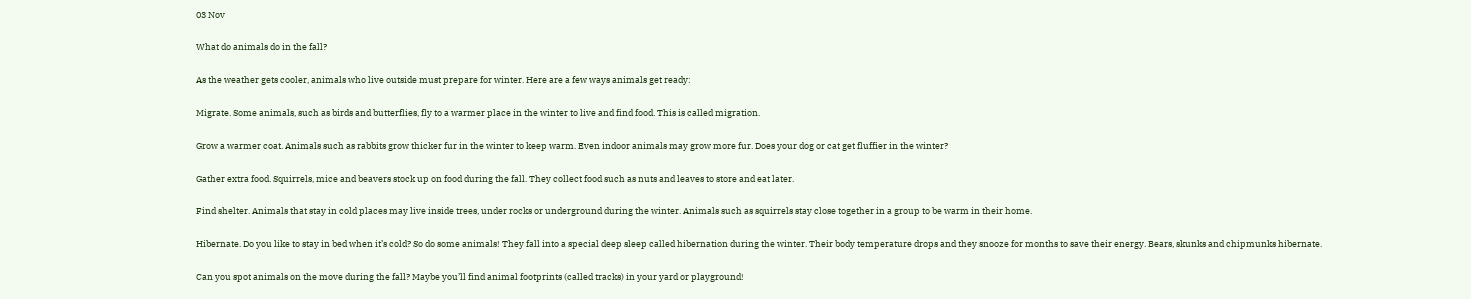03 Nov

What do animals do in the fall?

As the weather gets cooler, animals who live outside must prepare for winter. Here are a few ways animals get ready:

Migrate. Some animals, such as birds and butterflies, fly to a warmer place in the winter to live and find food. This is called migration.

Grow a warmer coat. Animals such as rabbits grow thicker fur in the winter to keep warm. Even indoor animals may grow more fur. Does your dog or cat get fluffier in the winter?

Gather extra food. Squirrels, mice and beavers stock up on food during the fall. They collect food such as nuts and leaves to store and eat later.

Find shelter. Animals that stay in cold places may live inside trees, under rocks or underground during the winter. Animals such as squirrels stay close together in a group to be warm in their home.

Hibernate. Do you like to stay in bed when it’s cold? So do some animals! They fall into a special deep sleep called hibernation during the winter. Their body temperature drops and they snooze for months to save their energy. Bears, skunks and chipmunks hibernate.

Can you spot animals on the move during the fall? Maybe you’ll find animal footprints (called tracks) in your yard or playground!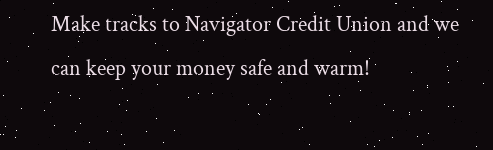Make tracks to Navigator Credit Union and we can keep your money safe and warm!